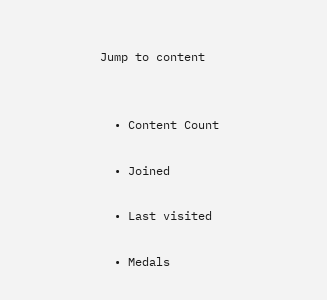Jump to content


  • Content Count

  • Joined

  • Last visited

  • Medals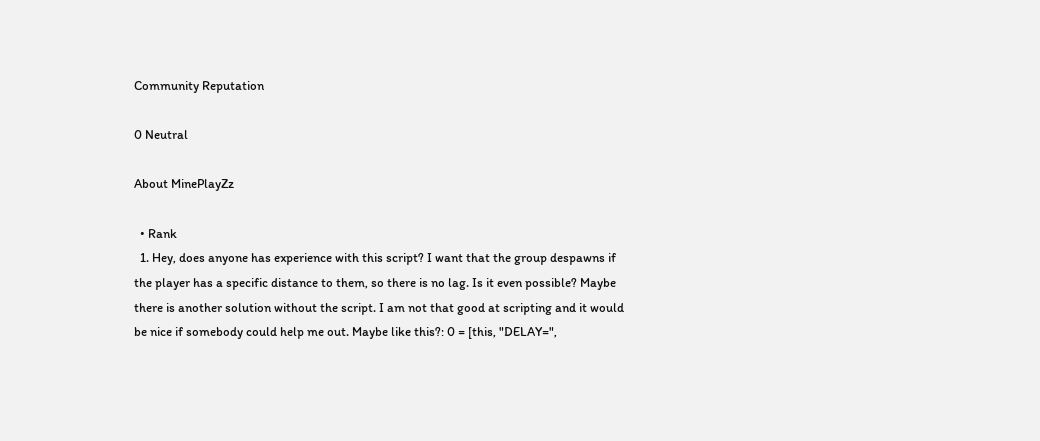Community Reputation

0 Neutral

About MinePlayZz

  • Rank
  1. Hey, does anyone has experience with this script? I want that the group despawns if the player has a specific distance to them, so there is no lag. Is it even possible? Maybe there is another solution without the script. I am not that good at scripting and it would be nice if somebody could help me out. Maybe like this?: 0 = [this, "DELAY=",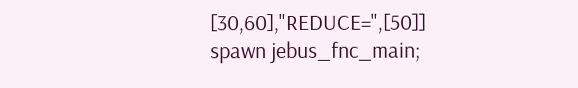[30,60],"REDUCE=",[50]] spawn jebus_fnc_main;